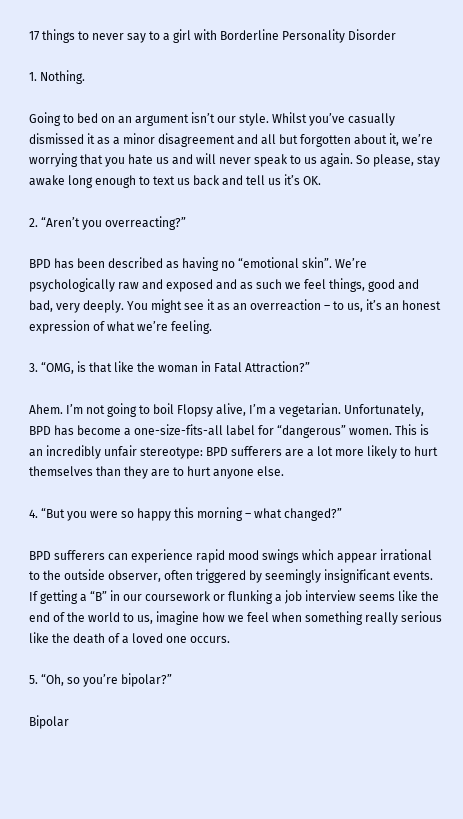17 things to never say to a girl with Borderline Personality Disorder

1. Nothing.

Going to bed on an argument isn’t our style. Whilst you’ve casually dismissed it as a minor disagreement and all but forgotten about it, we’re worrying that you hate us and will never speak to us again. So please, stay awake long enough to text us back and tell us it’s OK.

2. “Aren’t you overreacting?”

BPD has been described as having no “emotional skin”. We’re psychologically raw and exposed and as such we feel things, good and bad, very deeply. You might see it as an overreaction – to us, it’s an honest expression of what we’re feeling.

3. “OMG, is that like the woman in Fatal Attraction?”

Ahem. I’m not going to boil Flopsy alive, I’m a vegetarian. Unfortunately, BPD has become a one-size-fits-all label for “dangerous” women. This is an incredibly unfair stereotype: BPD sufferers are a lot more likely to hurt themselves than they are to hurt anyone else.

4. “But you were so happy this morning – what changed?”

BPD sufferers can experience rapid mood swings which appear irrational to the outside observer, often triggered by seemingly insignificant events. If getting a “B” in our coursework or flunking a job interview seems like the end of the world to us, imagine how we feel when something really serious like the death of a loved one occurs.

5. “Oh, so you’re bipolar?”

Bipolar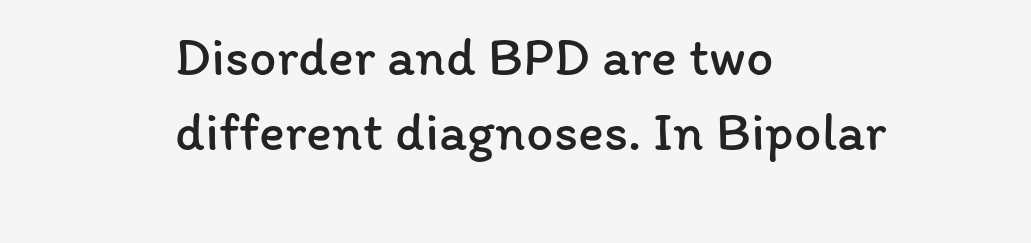Disorder and BPD are two different diagnoses. In Bipolar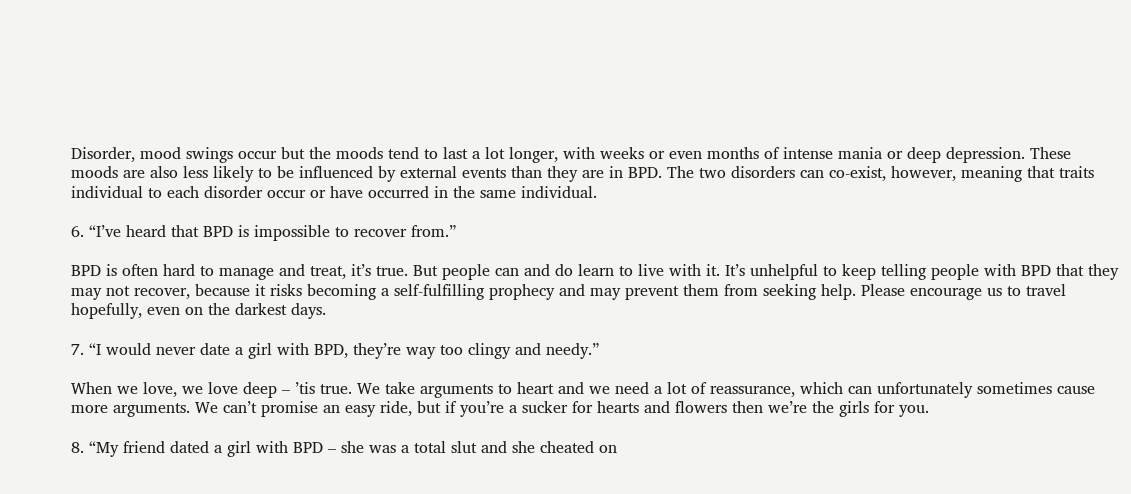Disorder, mood swings occur but the moods tend to last a lot longer, with weeks or even months of intense mania or deep depression. These moods are also less likely to be influenced by external events than they are in BPD. The two disorders can co-exist, however, meaning that traits individual to each disorder occur or have occurred in the same individual.

6. “I’ve heard that BPD is impossible to recover from.”

BPD is often hard to manage and treat, it’s true. But people can and do learn to live with it. It’s unhelpful to keep telling people with BPD that they may not recover, because it risks becoming a self-fulfilling prophecy and may prevent them from seeking help. Please encourage us to travel hopefully, even on the darkest days.

7. “I would never date a girl with BPD, they’re way too clingy and needy.”

When we love, we love deep – ’tis true. We take arguments to heart and we need a lot of reassurance, which can unfortunately sometimes cause more arguments. We can’t promise an easy ride, but if you’re a sucker for hearts and flowers then we’re the girls for you.

8. “My friend dated a girl with BPD – she was a total slut and she cheated on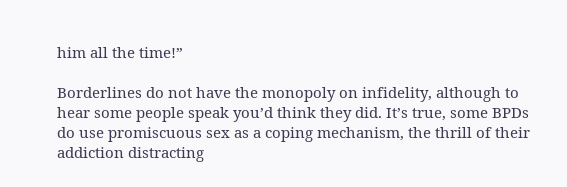him all the time!”

Borderlines do not have the monopoly on infidelity, although to hear some people speak you’d think they did. It’s true, some BPDs do use promiscuous sex as a coping mechanism, the thrill of their addiction distracting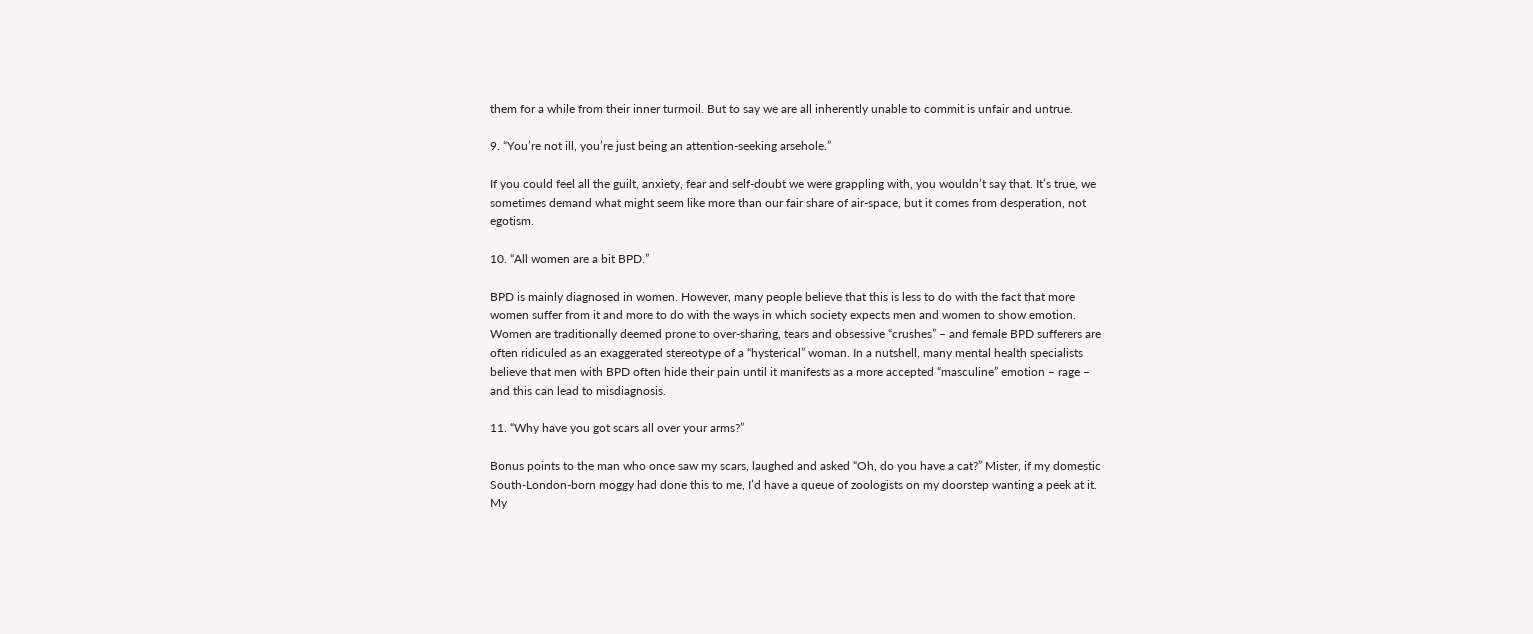them for a while from their inner turmoil. But to say we are all inherently unable to commit is unfair and untrue.

9. “You’re not ill, you’re just being an attention-seeking arsehole.”

If you could feel all the guilt, anxiety, fear and self-doubt we were grappling with, you wouldn’t say that. It’s true, we sometimes demand what might seem like more than our fair share of air-space, but it comes from desperation, not egotism.

10. “All women are a bit BPD.”

BPD is mainly diagnosed in women. However, many people believe that this is less to do with the fact that more women suffer from it and more to do with the ways in which society expects men and women to show emotion. Women are traditionally deemed prone to over-sharing, tears and obsessive “crushes” – and female BPD sufferers are often ridiculed as an exaggerated stereotype of a “hysterical” woman. In a nutshell, many mental health specialists believe that men with BPD often hide their pain until it manifests as a more accepted “masculine” emotion – rage – and this can lead to misdiagnosis.

11. “Why have you got scars all over your arms?”

Bonus points to the man who once saw my scars, laughed and asked “Oh, do you have a cat?” Mister, if my domestic South-London-born moggy had done this to me, I’d have a queue of zoologists on my doorstep wanting a peek at it. My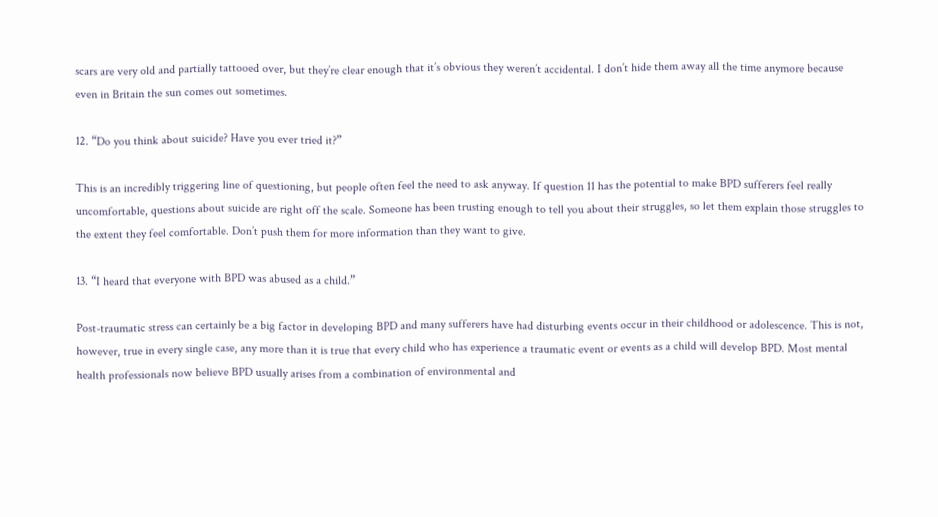scars are very old and partially tattooed over, but they’re clear enough that it’s obvious they weren’t accidental. I don’t hide them away all the time anymore because even in Britain the sun comes out sometimes.

12. “Do you think about suicide? Have you ever tried it?”

This is an incredibly triggering line of questioning, but people often feel the need to ask anyway. If question 11 has the potential to make BPD sufferers feel really uncomfortable, questions about suicide are right off the scale. Someone has been trusting enough to tell you about their struggles, so let them explain those struggles to the extent they feel comfortable. Don’t push them for more information than they want to give.

13. “I heard that everyone with BPD was abused as a child.”

Post-traumatic stress can certainly be a big factor in developing BPD and many sufferers have had disturbing events occur in their childhood or adolescence. This is not, however, true in every single case, any more than it is true that every child who has experience a traumatic event or events as a child will develop BPD. Most mental health professionals now believe BPD usually arises from a combination of environmental and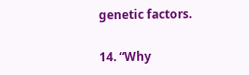genetic factors.

14. “Why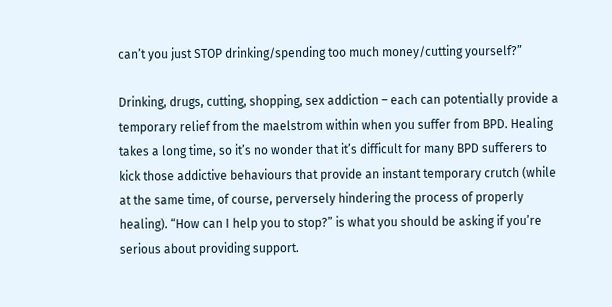can’t you just STOP drinking/spending too much money/cutting yourself?”

Drinking, drugs, cutting, shopping, sex addiction – each can potentially provide a temporary relief from the maelstrom within when you suffer from BPD. Healing takes a long time, so it’s no wonder that it’s difficult for many BPD sufferers to kick those addictive behaviours that provide an instant temporary crutch (while at the same time, of course, perversely hindering the process of properly healing). “How can I help you to stop?” is what you should be asking if you’re serious about providing support.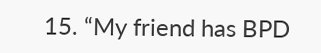15. “My friend has BPD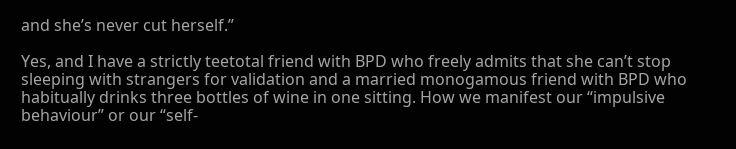and she’s never cut herself.”

Yes, and I have a strictly teetotal friend with BPD who freely admits that she can’t stop sleeping with strangers for validation and a married monogamous friend with BPD who habitually drinks three bottles of wine in one sitting. How we manifest our “impulsive behaviour” or our “self-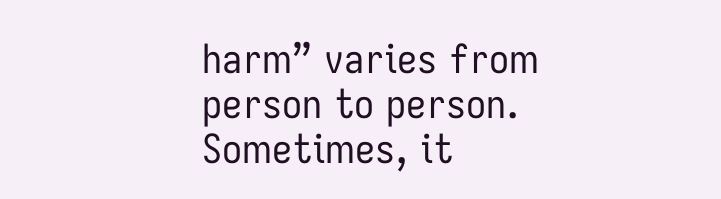harm” varies from person to person. Sometimes, it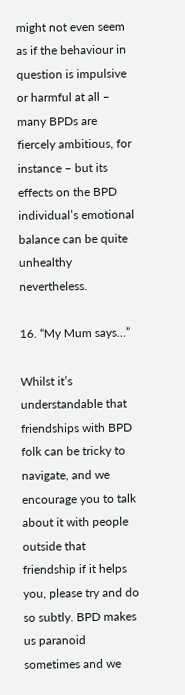might not even seem as if the behaviour in question is impulsive or harmful at all – many BPDs are fiercely ambitious, for instance – but its effects on the BPD individual’s emotional balance can be quite unhealthy nevertheless.

16. “My Mum says…”

Whilst it’s understandable that friendships with BPD folk can be tricky to navigate, and we encourage you to talk about it with people outside that friendship if it helps you, please try and do so subtly. BPD makes us paranoid sometimes and we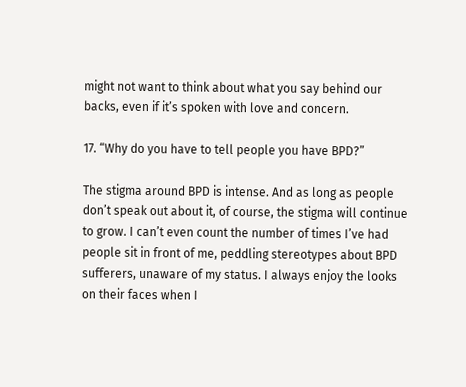might not want to think about what you say behind our backs, even if it’s spoken with love and concern.

17. “Why do you have to tell people you have BPD?”

The stigma around BPD is intense. And as long as people don’t speak out about it, of course, the stigma will continue to grow. I can’t even count the number of times I’ve had people sit in front of me, peddling stereotypes about BPD sufferers, unaware of my status. I always enjoy the looks on their faces when I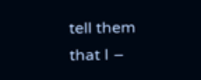tell them that I –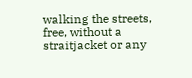walking the streets, free, without a straitjacket or any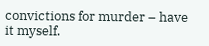convictions for murder – have it myself.